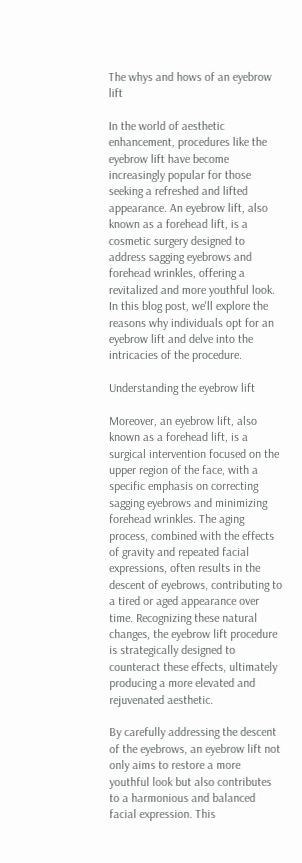The whys and hows of an eyebrow lift

In the world of aesthetic enhancement, procedures like the eyebrow lift have become increasingly popular for those seeking a refreshed and lifted appearance. An eyebrow lift, also known as a forehead lift, is a cosmetic surgery designed to address sagging eyebrows and forehead wrinkles, offering a revitalized and more youthful look. In this blog post, we'll explore the reasons why individuals opt for an eyebrow lift and delve into the intricacies of the procedure.

Understanding the eyebrow lift

Moreover, an eyebrow lift, also known as a forehead lift, is a surgical intervention focused on the upper region of the face, with a specific emphasis on correcting sagging eyebrows and minimizing forehead wrinkles. The aging process, combined with the effects of gravity and repeated facial expressions, often results in the descent of eyebrows, contributing to a tired or aged appearance over time. Recognizing these natural changes, the eyebrow lift procedure is strategically designed to counteract these effects, ultimately producing a more elevated and rejuvenated aesthetic.

By carefully addressing the descent of the eyebrows, an eyebrow lift not only aims to restore a more youthful look but also contributes to a harmonious and balanced facial expression. This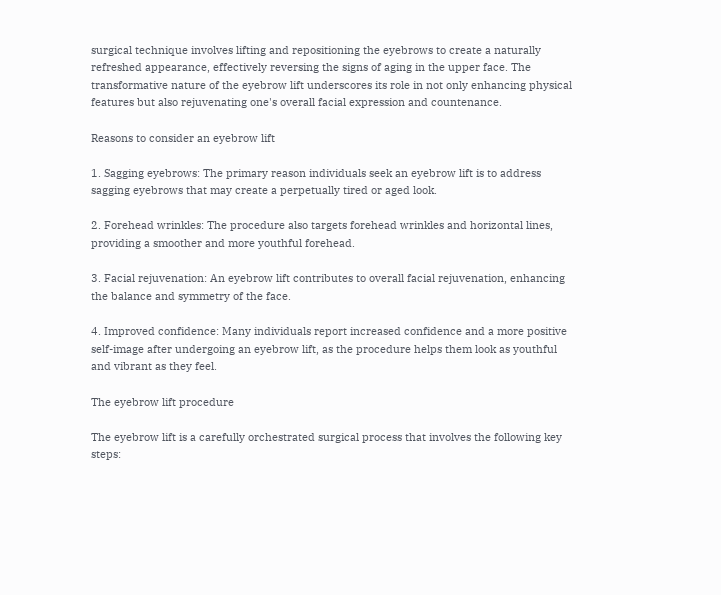surgical technique involves lifting and repositioning the eyebrows to create a naturally refreshed appearance, effectively reversing the signs of aging in the upper face. The transformative nature of the eyebrow lift underscores its role in not only enhancing physical features but also rejuvenating one's overall facial expression and countenance.

Reasons to consider an eyebrow lift

1. Sagging eyebrows: The primary reason individuals seek an eyebrow lift is to address sagging eyebrows that may create a perpetually tired or aged look.

2. Forehead wrinkles: The procedure also targets forehead wrinkles and horizontal lines, providing a smoother and more youthful forehead.

3. Facial rejuvenation: An eyebrow lift contributes to overall facial rejuvenation, enhancing the balance and symmetry of the face.

4. Improved confidence: Many individuals report increased confidence and a more positive self-image after undergoing an eyebrow lift, as the procedure helps them look as youthful and vibrant as they feel.

The eyebrow lift procedure

The eyebrow lift is a carefully orchestrated surgical process that involves the following key steps: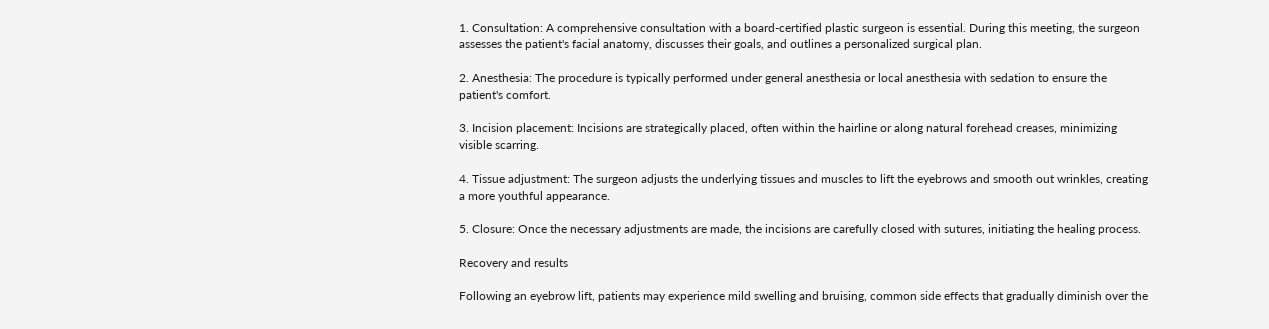1. Consultation: A comprehensive consultation with a board-certified plastic surgeon is essential. During this meeting, the surgeon assesses the patient's facial anatomy, discusses their goals, and outlines a personalized surgical plan.

2. Anesthesia: The procedure is typically performed under general anesthesia or local anesthesia with sedation to ensure the patient's comfort.

3. Incision placement: Incisions are strategically placed, often within the hairline or along natural forehead creases, minimizing visible scarring.

4. Tissue adjustment: The surgeon adjusts the underlying tissues and muscles to lift the eyebrows and smooth out wrinkles, creating a more youthful appearance.

5. Closure: Once the necessary adjustments are made, the incisions are carefully closed with sutures, initiating the healing process.

Recovery and results

Following an eyebrow lift, patients may experience mild swelling and bruising, common side effects that gradually diminish over the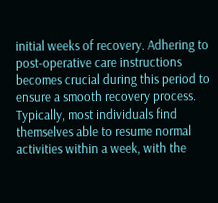initial weeks of recovery. Adhering to post-operative care instructions becomes crucial during this period to ensure a smooth recovery process. Typically, most individuals find themselves able to resume normal activities within a week, with the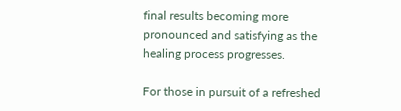final results becoming more pronounced and satisfying as the healing process progresses.

For those in pursuit of a refreshed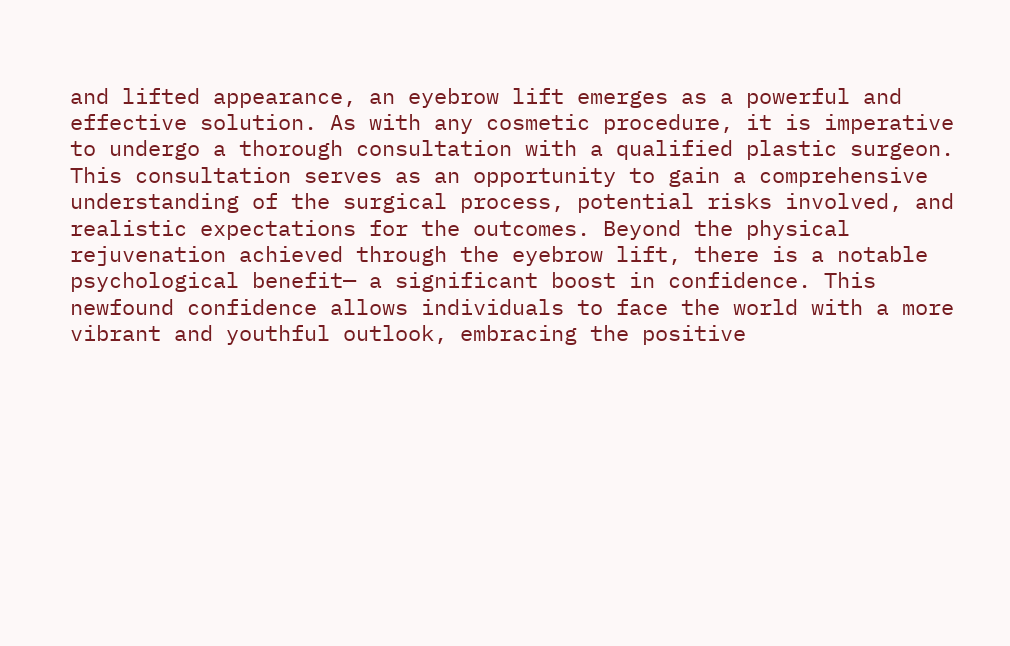and lifted appearance, an eyebrow lift emerges as a powerful and effective solution. As with any cosmetic procedure, it is imperative to undergo a thorough consultation with a qualified plastic surgeon. This consultation serves as an opportunity to gain a comprehensive understanding of the surgical process, potential risks involved, and realistic expectations for the outcomes. Beyond the physical rejuvenation achieved through the eyebrow lift, there is a notable psychological benefit— a significant boost in confidence. This newfound confidence allows individuals to face the world with a more vibrant and youthful outlook, embracing the positive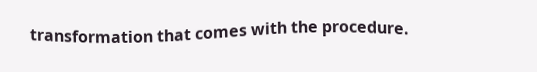transformation that comes with the procedure.